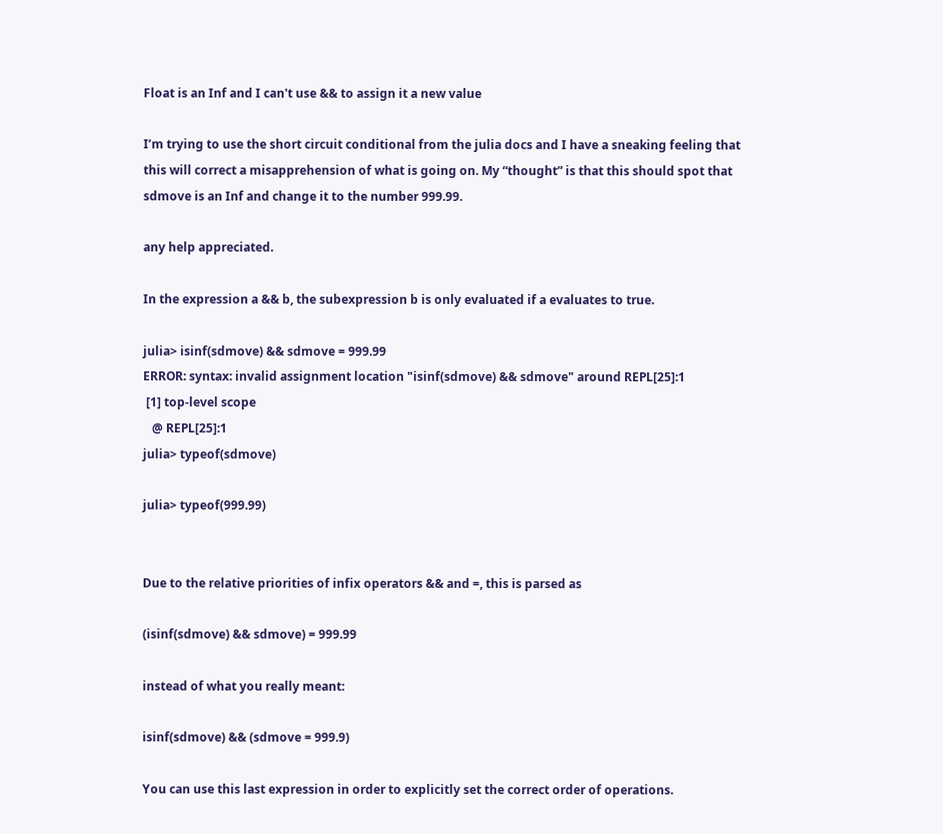Float is an Inf and I can't use && to assign it a new value

I’m trying to use the short circuit conditional from the julia docs and I have a sneaking feeling that this will correct a misapprehension of what is going on. My “thought” is that this should spot that sdmove is an Inf and change it to the number 999.99.

any help appreciated.

In the expression a && b, the subexpression b is only evaluated if a evaluates to true.

julia> isinf(sdmove) && sdmove = 999.99
ERROR: syntax: invalid assignment location "isinf(sdmove) && sdmove" around REPL[25]:1
 [1] top-level scope
   @ REPL[25]:1
julia> typeof(sdmove)

julia> typeof(999.99)


Due to the relative priorities of infix operators && and =, this is parsed as

(isinf(sdmove) && sdmove) = 999.99

instead of what you really meant:

isinf(sdmove) && (sdmove = 999.9)

You can use this last expression in order to explicitly set the correct order of operations.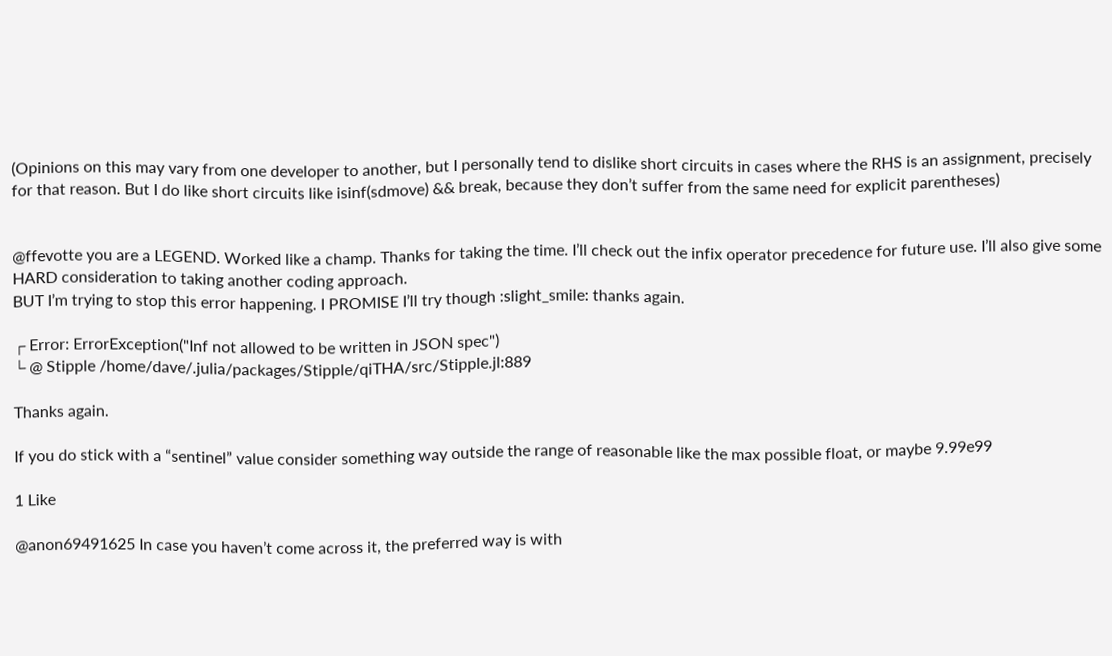(Opinions on this may vary from one developer to another, but I personally tend to dislike short circuits in cases where the RHS is an assignment, precisely for that reason. But I do like short circuits like isinf(sdmove) && break, because they don’t suffer from the same need for explicit parentheses)


@ffevotte you are a LEGEND. Worked like a champ. Thanks for taking the time. I’ll check out the infix operator precedence for future use. I’ll also give some HARD consideration to taking another coding approach.
BUT I’m trying to stop this error happening. I PROMISE I’ll try though :slight_smile: thanks again.

┌ Error: ErrorException("Inf not allowed to be written in JSON spec")
└ @ Stipple /home/dave/.julia/packages/Stipple/qiTHA/src/Stipple.jl:889

Thanks again.

If you do stick with a “sentinel” value consider something way outside the range of reasonable like the max possible float, or maybe 9.99e99

1 Like

@anon69491625 In case you haven’t come across it, the preferred way is with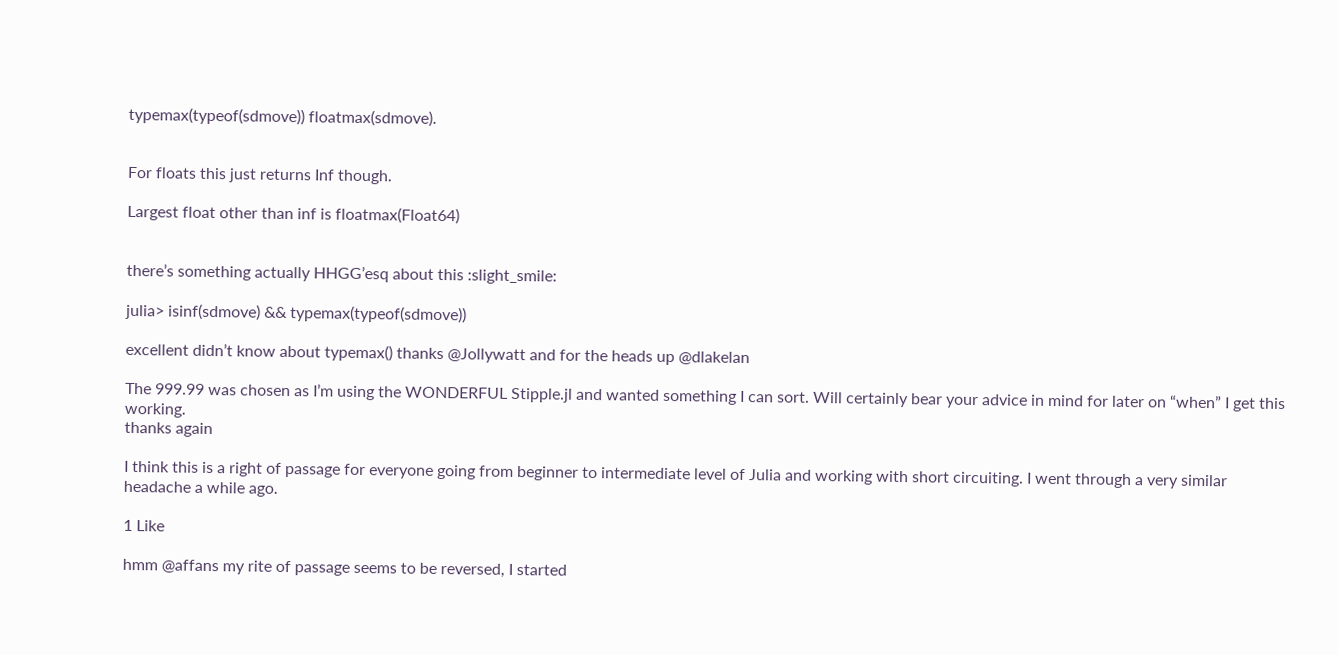typemax(typeof(sdmove)) floatmax(sdmove).


For floats this just returns Inf though.

Largest float other than inf is floatmax(Float64)


there’s something actually HHGG’esq about this :slight_smile:

julia> isinf(sdmove) && typemax(typeof(sdmove))

excellent didn’t know about typemax() thanks @Jollywatt and for the heads up @dlakelan

The 999.99 was chosen as I’m using the WONDERFUL Stipple.jl and wanted something I can sort. Will certainly bear your advice in mind for later on “when” I get this working.
thanks again

I think this is a right of passage for everyone going from beginner to intermediate level of Julia and working with short circuiting. I went through a very similar headache a while ago.

1 Like

hmm @affans my rite of passage seems to be reversed, I started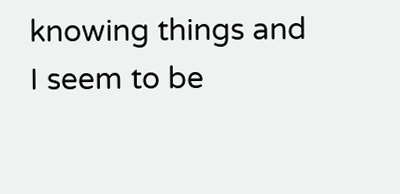knowing things and I seem to be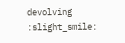devolving :slight_smile: